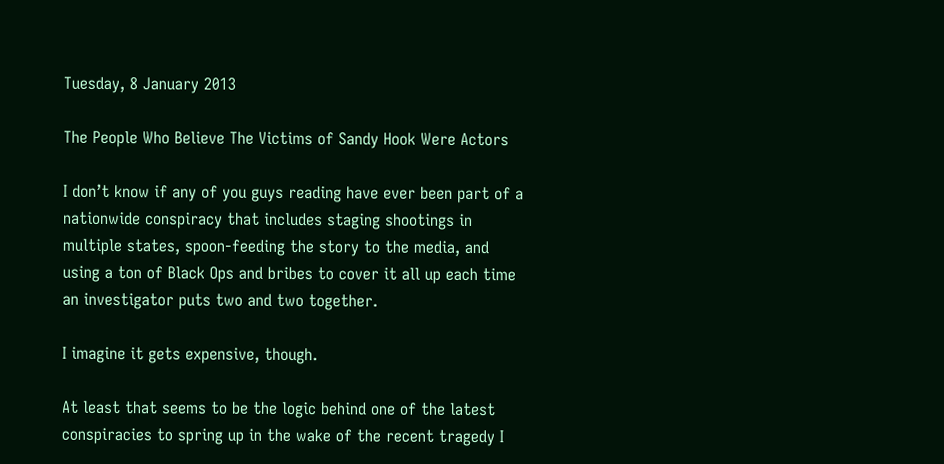Tuesday, 8 January 2013

The People Who Believe The Victims of Sandy Hook Were Actors

I don’t know if any of you guys reading have ever been part of a nationwide conspiracy that includes staging shootings in multiple states, spoon-feeding the story to the media, and using a ton of Black Ops and bribes to cover it all up each time an investigator puts two and two together.

I imagine it gets expensive, though.

At least that seems to be the logic behind one of the latest conspiracies to spring up in the wake of the recent tragedy I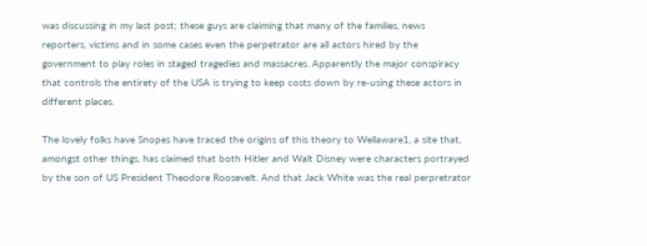was discussing in my last post; these guys are claiming that many of the families, news reporters, victims and in some cases even the perpetrator are all actors hired by the government to play roles in staged tragedies and massacres. Apparently the major conspiracy that controls the entirety of the USA is trying to keep costs down by re-using these actors in different places.

The lovely folks have Snopes have traced the origins of this theory to Wellaware1, a site that, amongst other things, has claimed that both Hitler and Walt Disney were characters portrayed by the son of US President Theodore Roosevelt. And that Jack White was the real perpretrator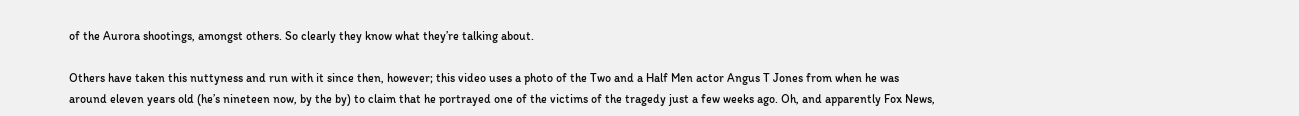of the Aurora shootings, amongst others. So clearly they know what they’re talking about.

Others have taken this nuttyness and run with it since then, however; this video uses a photo of the Two and a Half Men actor Angus T Jones from when he was around eleven years old (he’s nineteen now, by the by) to claim that he portrayed one of the victims of the tragedy just a few weeks ago. Oh, and apparently Fox News,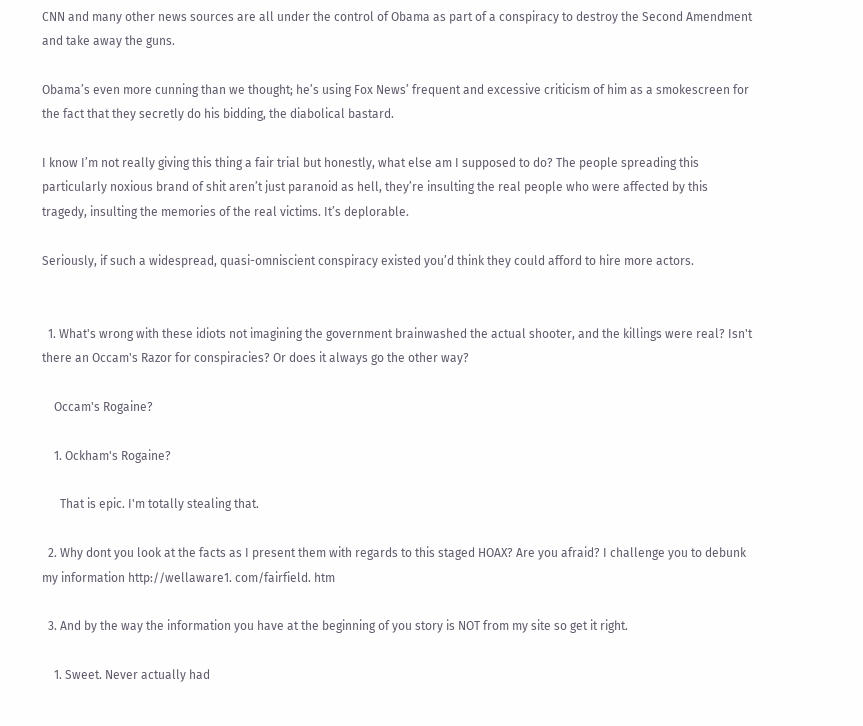CNN and many other news sources are all under the control of Obama as part of a conspiracy to destroy the Second Amendment and take away the guns.

Obama’s even more cunning than we thought; he’s using Fox News’ frequent and excessive criticism of him as a smokescreen for the fact that they secretly do his bidding, the diabolical bastard.

I know I’m not really giving this thing a fair trial but honestly, what else am I supposed to do? The people spreading this particularly noxious brand of shit aren’t just paranoid as hell, they’re insulting the real people who were affected by this tragedy, insulting the memories of the real victims. It’s deplorable.

Seriously, if such a widespread, quasi-omniscient conspiracy existed you’d think they could afford to hire more actors.


  1. What's wrong with these idiots not imagining the government brainwashed the actual shooter, and the killings were real? Isn't there an Occam's Razor for conspiracies? Or does it always go the other way?

    Occam's Rogaine?

    1. Ockham's Rogaine?

      That is epic. I'm totally stealing that.

  2. Why dont you look at the facts as I present them with regards to this staged HOAX? Are you afraid? I challenge you to debunk my information http://wellaware1. com/fairfield. htm

  3. And by the way the information you have at the beginning of you story is NOT from my site so get it right.

    1. Sweet. Never actually had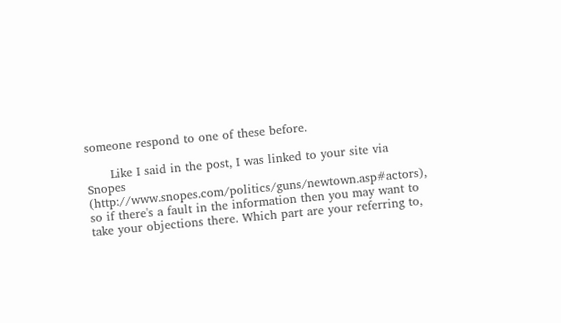someone respond to one of these before.

      Like I said in the post, I was linked to your site via Snopes (http://www.snopes.com/politics/guns/newtown.asp#actors), so if there's a fault in the information then you may want to take your objections there. Which part are your referring to,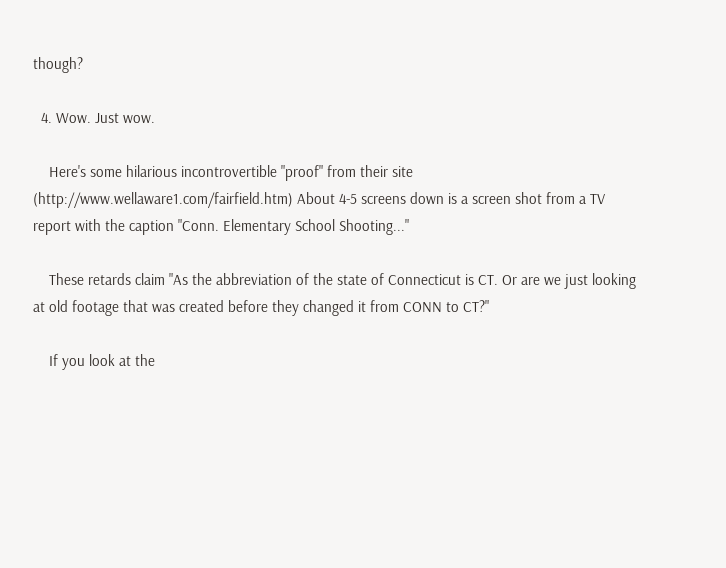though?

  4. Wow. Just wow.

    Here's some hilarious incontrovertible "proof" from their site (http://www.wellaware1.com/fairfield.htm) About 4-5 screens down is a screen shot from a TV report with the caption "Conn. Elementary School Shooting..."

    These retards claim "As the abbreviation of the state of Connecticut is CT. Or are we just looking at old footage that was created before they changed it from CONN to CT?"

    If you look at the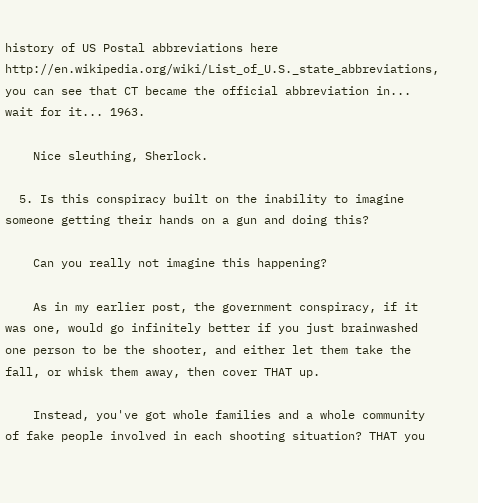history of US Postal abbreviations here http://en.wikipedia.org/wiki/List_of_U.S._state_abbreviations, you can see that CT became the official abbreviation in... wait for it... 1963.

    Nice sleuthing, Sherlock.

  5. Is this conspiracy built on the inability to imagine someone getting their hands on a gun and doing this?

    Can you really not imagine this happening?

    As in my earlier post, the government conspiracy, if it was one, would go infinitely better if you just brainwashed one person to be the shooter, and either let them take the fall, or whisk them away, then cover THAT up.

    Instead, you've got whole families and a whole community of fake people involved in each shooting situation? THAT you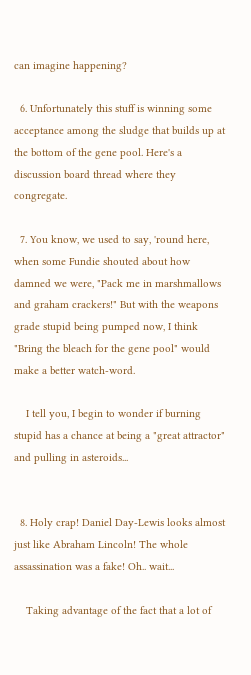can imagine happening?

  6. Unfortunately this stuff is winning some acceptance among the sludge that builds up at the bottom of the gene pool. Here's a discussion board thread where they congregate.

  7. You know, we used to say, 'round here, when some Fundie shouted about how damned we were, "Pack me in marshmallows and graham crackers!" But with the weapons grade stupid being pumped now, I think "Bring the bleach for the gene pool" would make a better watch-word.

    I tell you, I begin to wonder if burning stupid has a chance at being a "great attractor" and pulling in asteroids...


  8. Holy crap! Daniel Day-Lewis looks almost just like Abraham Lincoln! The whole assassination was a fake! Oh.. wait...

    Taking advantage of the fact that a lot of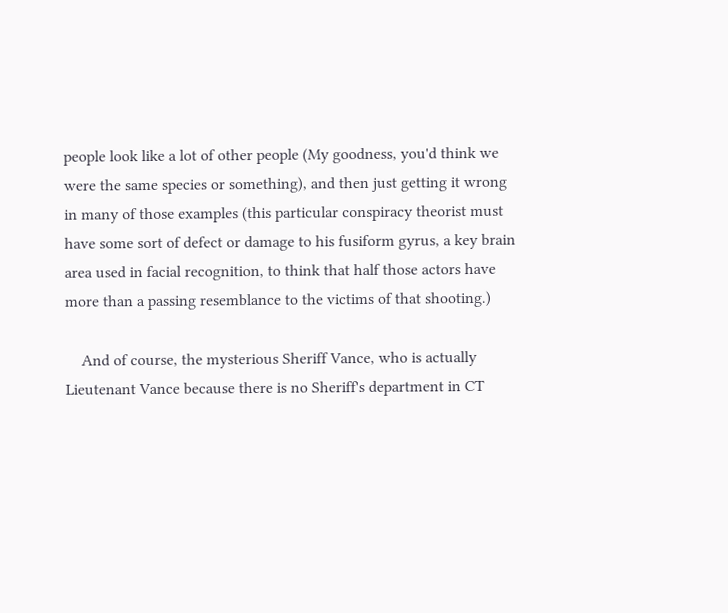people look like a lot of other people (My goodness, you'd think we were the same species or something), and then just getting it wrong in many of those examples (this particular conspiracy theorist must have some sort of defect or damage to his fusiform gyrus, a key brain area used in facial recognition, to think that half those actors have more than a passing resemblance to the victims of that shooting.)

    And of course, the mysterious Sheriff Vance, who is actually Lieutenant Vance because there is no Sheriff's department in CT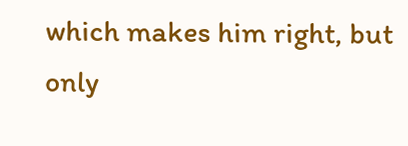which makes him right, but only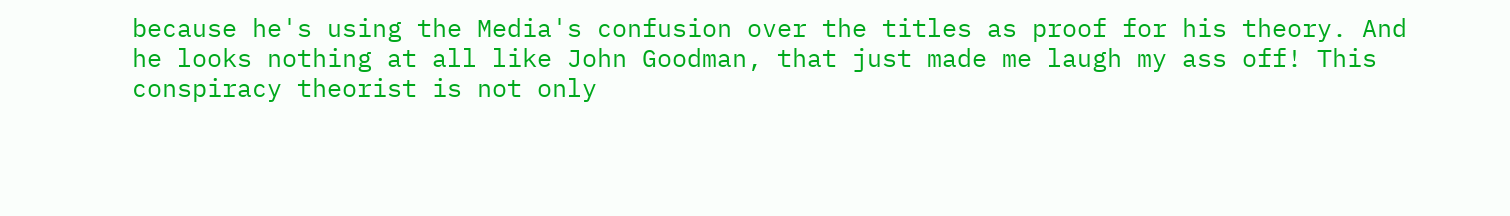because he's using the Media's confusion over the titles as proof for his theory. And he looks nothing at all like John Goodman, that just made me laugh my ass off! This conspiracy theorist is not only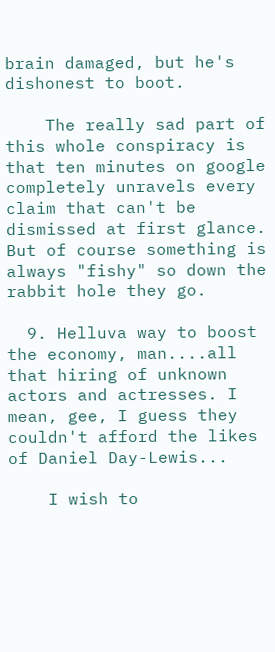brain damaged, but he's dishonest to boot.

    The really sad part of this whole conspiracy is that ten minutes on google completely unravels every claim that can't be dismissed at first glance. But of course something is always "fishy" so down the rabbit hole they go.

  9. Helluva way to boost the economy, man....all that hiring of unknown actors and actresses. I mean, gee, I guess they couldn't afford the likes of Daniel Day-Lewis...

    I wish to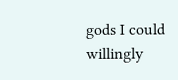gods I could willingly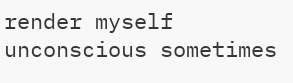render myself unconscious sometimes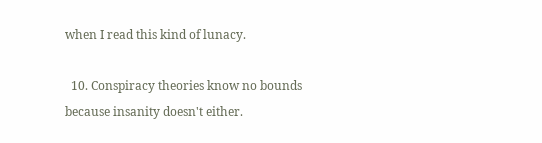when I read this kind of lunacy.

  10. Conspiracy theories know no bounds because insanity doesn't either.